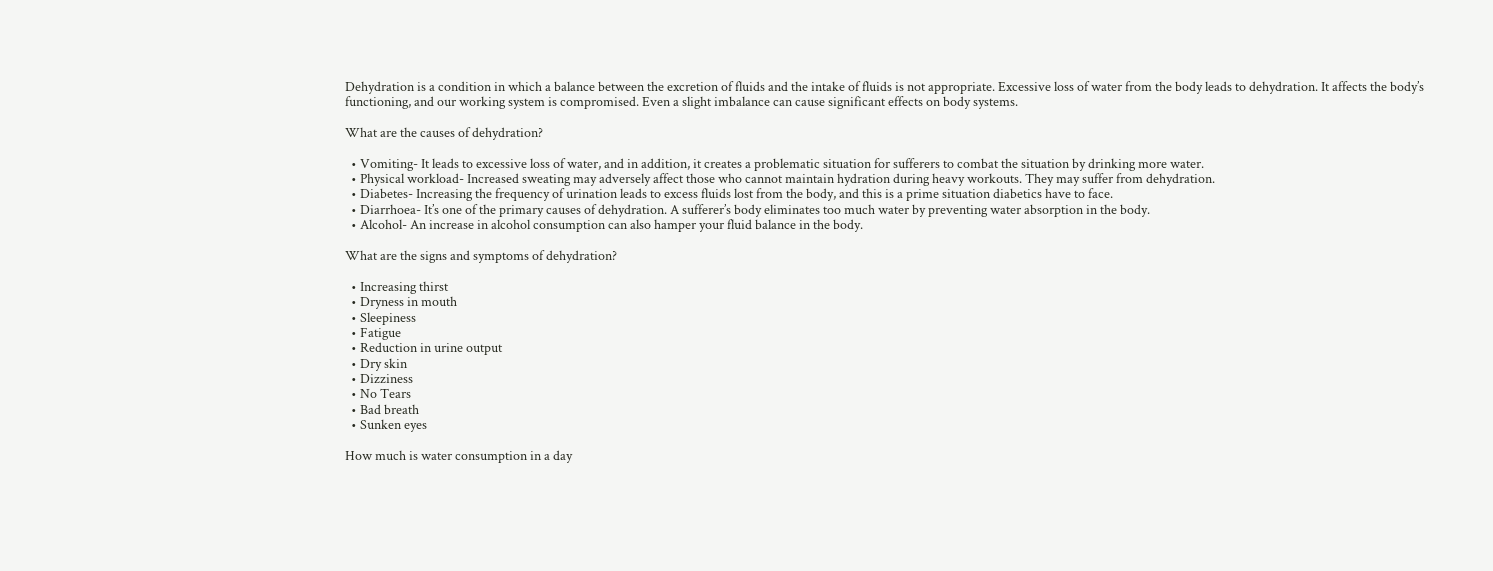Dehydration is a condition in which a balance between the excretion of fluids and the intake of fluids is not appropriate. Excessive loss of water from the body leads to dehydration. It affects the body’s functioning, and our working system is compromised. Even a slight imbalance can cause significant effects on body systems.

What are the causes of dehydration?

  • Vomiting- It leads to excessive loss of water, and in addition, it creates a problematic situation for sufferers to combat the situation by drinking more water.
  • Physical workload- Increased sweating may adversely affect those who cannot maintain hydration during heavy workouts. They may suffer from dehydration.
  • Diabetes- Increasing the frequency of urination leads to excess fluids lost from the body, and this is a prime situation diabetics have to face.
  • Diarrhoea- It’s one of the primary causes of dehydration. A sufferer’s body eliminates too much water by preventing water absorption in the body.
  • Alcohol- An increase in alcohol consumption can also hamper your fluid balance in the body.

What are the signs and symptoms of dehydration?

  • Increasing thirst
  • Dryness in mouth
  • Sleepiness
  • Fatigue
  • Reduction in urine output
  • Dry skin
  • Dizziness
  • No Tears
  • Bad breath
  • Sunken eyes

How much is water consumption in a day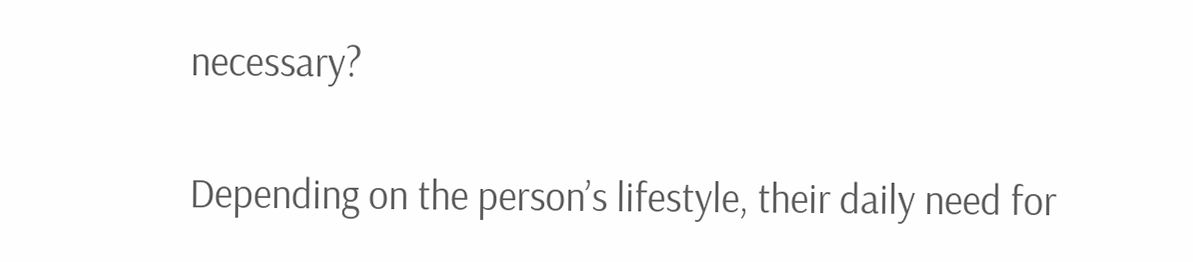necessary?

Depending on the person’s lifestyle, their daily need for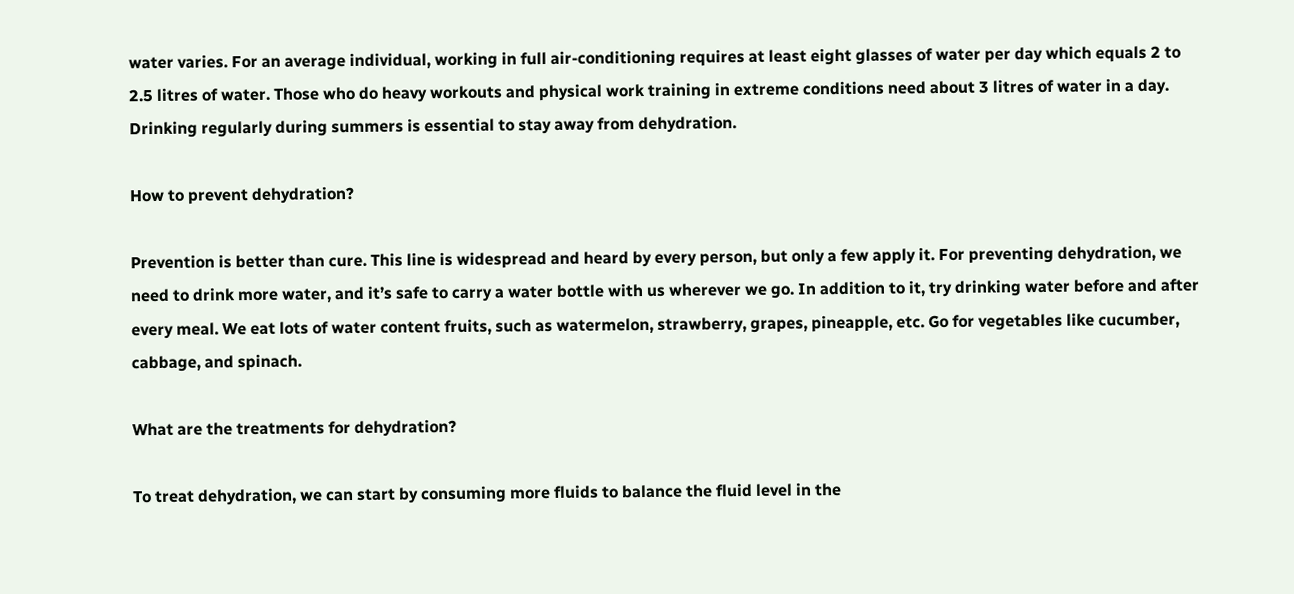water varies. For an average individual, working in full air-conditioning requires at least eight glasses of water per day which equals 2 to 2.5 litres of water. Those who do heavy workouts and physical work training in extreme conditions need about 3 litres of water in a day. Drinking regularly during summers is essential to stay away from dehydration.

How to prevent dehydration?

Prevention is better than cure. This line is widespread and heard by every person, but only a few apply it. For preventing dehydration, we need to drink more water, and it’s safe to carry a water bottle with us wherever we go. In addition to it, try drinking water before and after every meal. We eat lots of water content fruits, such as watermelon, strawberry, grapes, pineapple, etc. Go for vegetables like cucumber, cabbage, and spinach.

What are the treatments for dehydration?

To treat dehydration, we can start by consuming more fluids to balance the fluid level in the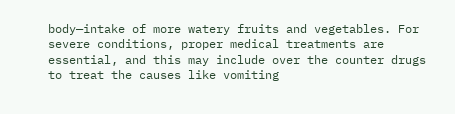body—intake of more watery fruits and vegetables. For severe conditions, proper medical treatments are essential, and this may include over the counter drugs to treat the causes like vomiting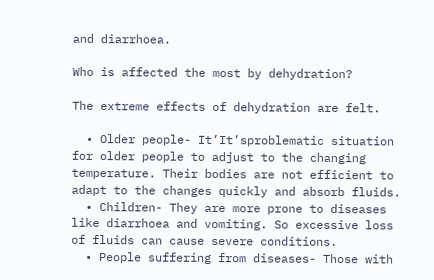and diarrhoea.

Who is affected the most by dehydration?

The extreme effects of dehydration are felt.

  • Older people- It’It’sproblematic situation for older people to adjust to the changing temperature. Their bodies are not efficient to adapt to the changes quickly and absorb fluids.
  • Children- They are more prone to diseases like diarrhoea and vomiting. So excessive loss of fluids can cause severe conditions.
  • People suffering from diseases- Those with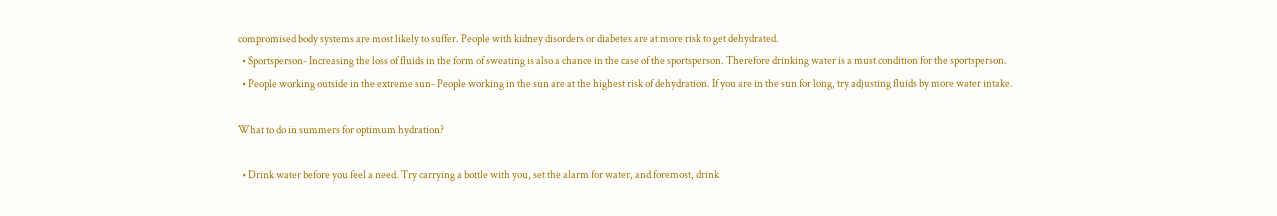compromised body systems are most likely to suffer. People with kidney disorders or diabetes are at more risk to get dehydrated.
  • Sportsperson- Increasing the loss of fluids in the form of sweating is also a chance in the case of the sportsperson. Therefore drinking water is a must condition for the sportsperson.
  • People working outside in the extreme sun- People working in the sun are at the highest risk of dehydration. If you are in the sun for long, try adjusting fluids by more water intake.

What to do in summers for optimum hydration?

  • Drink water before you feel a need. Try carrying a bottle with you, set the alarm for water, and foremost, drink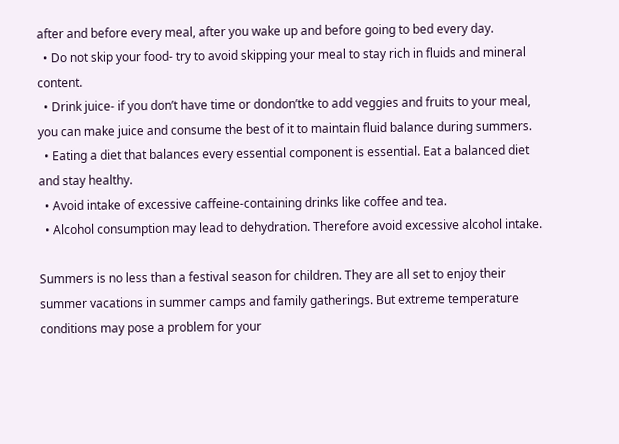after and before every meal, after you wake up and before going to bed every day.
  • Do not skip your food- try to avoid skipping your meal to stay rich in fluids and mineral content.
  • Drink juice- if you don’t have time or dondon’tke to add veggies and fruits to your meal, you can make juice and consume the best of it to maintain fluid balance during summers.
  • Eating a diet that balances every essential component is essential. Eat a balanced diet and stay healthy.
  • Avoid intake of excessive caffeine-containing drinks like coffee and tea.
  • Alcohol consumption may lead to dehydration. Therefore avoid excessive alcohol intake.

Summers is no less than a festival season for children. They are all set to enjoy their summer vacations in summer camps and family gatherings. But extreme temperature conditions may pose a problem for your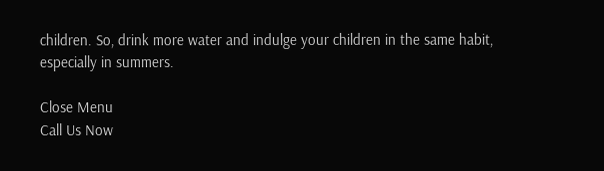children. So, drink more water and indulge your children in the same habit, especially in summers.

Close Menu
Call Us Now